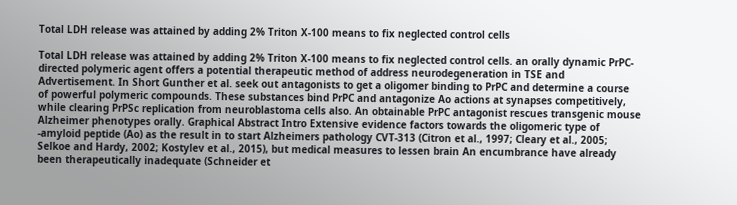Total LDH release was attained by adding 2% Triton X-100 means to fix neglected control cells

Total LDH release was attained by adding 2% Triton X-100 means to fix neglected control cells. an orally dynamic PrPC-directed polymeric agent offers a potential therapeutic method of address neurodegeneration in TSE and Advertisement. In Short Gunther et al. seek out antagonists to get a oligomer binding to PrPC and determine a course of powerful polymeric compounds. These substances bind PrPC and antagonize Ao actions at synapses competitively, while clearing PrPSc replication from neuroblastoma cells also. An obtainable PrPC antagonist rescues transgenic mouse Alzheimer phenotypes orally. Graphical Abstract Intro Extensive evidence factors towards the oligomeric type of -amyloid peptide (Ao) as the result in to start Alzheimers pathology CVT-313 (Citron et al., 1997; Cleary et al., 2005; Selkoe and Hardy, 2002; Kostylev et al., 2015), but medical measures to lessen brain An encumbrance have already been therapeutically inadequate (Schneider et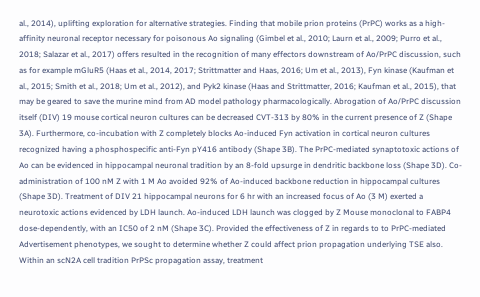al., 2014), uplifting exploration for alternative strategies. Finding that mobile prion proteins (PrPC) works as a high-affinity neuronal receptor necessary for poisonous Ao signaling (Gimbel et al., 2010; Laurn et al., 2009; Purro et al., 2018; Salazar et al., 2017) offers resulted in the recognition of many effectors downstream of Ao/PrPC discussion, such as for example mGluR5 (Haas et al., 2014, 2017; Strittmatter and Haas, 2016; Um et al., 2013), Fyn kinase (Kaufman et al., 2015; Smith et al., 2018; Um et al., 2012), and Pyk2 kinase (Haas and Strittmatter, 2016; Kaufman et al., 2015), that may be geared to save the murine mind from AD model pathology pharmacologically. Abrogation of Ao/PrPC discussion itself (DIV) 19 mouse cortical neuron cultures can be decreased CVT-313 by 80% in the current presence of Z (Shape 3A). Furthermore, co-incubation with Z completely blocks Ao-induced Fyn activation in cortical neuron cultures recognized having a phosphospecific anti-Fyn pY416 antibody (Shape 3B). The PrPC-mediated synaptotoxic actions of Ao can be evidenced in hippocampal neuronal tradition by an 8-fold upsurge in dendritic backbone loss (Shape 3D). Co-administration of 100 nM Z with 1 M Ao avoided 92% of Ao-induced backbone reduction in hippocampal cultures (Shape 3D). Treatment of DIV 21 hippocampal neurons for 6 hr with an increased focus of Ao (3 M) exerted a neurotoxic actions evidenced by LDH launch. Ao-induced LDH launch was clogged by Z Mouse monoclonal to FABP4 dose-dependently, with an IC50 of 2 nM (Shape 3C). Provided the effectiveness of Z in regards to to PrPC-mediated Advertisement phenotypes, we sought to determine whether Z could affect prion propagation underlying TSE also. Within an scN2A cell tradition PrPSc propagation assay, treatment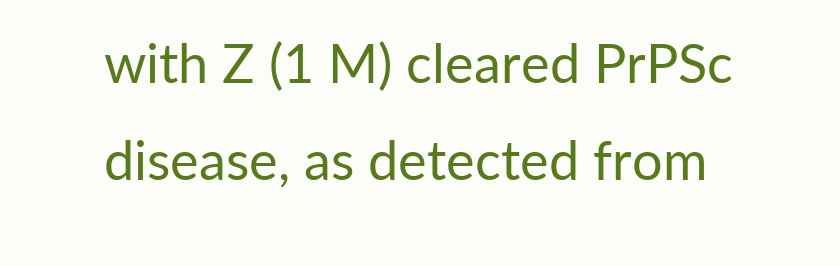with Z (1 M) cleared PrPSc disease, as detected from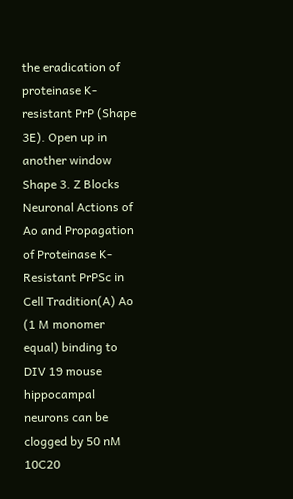the eradication of proteinase K-resistant PrP (Shape 3E). Open up in another window Shape 3. Z Blocks Neuronal Actions of Ao and Propagation of Proteinase K-Resistant PrPSc in Cell Tradition(A) Ao (1 M monomer equal) binding to DIV 19 mouse hippocampal neurons can be clogged by 50 nM 10C20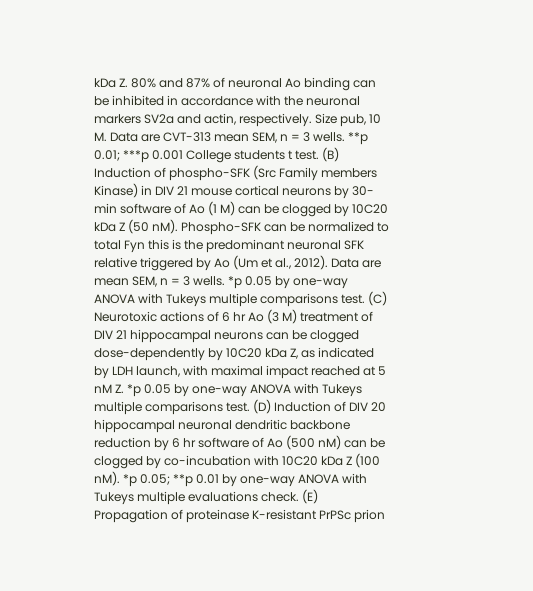kDa Z. 80% and 87% of neuronal Ao binding can be inhibited in accordance with the neuronal markers SV2a and actin, respectively. Size pub, 10 M. Data are CVT-313 mean SEM, n = 3 wells. **p 0.01; ***p 0.001 College students t test. (B) Induction of phospho-SFK (Src Family members Kinase) in DIV 21 mouse cortical neurons by 30-min software of Ao (1 M) can be clogged by 10C20 kDa Z (50 nM). Phospho-SFK can be normalized to total Fyn this is the predominant neuronal SFK relative triggered by Ao (Um et al., 2012). Data are mean SEM, n = 3 wells. *p 0.05 by one-way ANOVA with Tukeys multiple comparisons test. (C) Neurotoxic actions of 6 hr Ao (3 M) treatment of DIV 21 hippocampal neurons can be clogged dose-dependently by 10C20 kDa Z, as indicated by LDH launch, with maximal impact reached at 5 nM Z. *p 0.05 by one-way ANOVA with Tukeys multiple comparisons test. (D) Induction of DIV 20 hippocampal neuronal dendritic backbone reduction by 6 hr software of Ao (500 nM) can be clogged by co-incubation with 10C20 kDa Z (100 nM). *p 0.05; **p 0.01 by one-way ANOVA with Tukeys multiple evaluations check. (E) Propagation of proteinase K-resistant PrPSc prion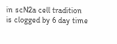in scN2a cell tradition is clogged by 6 day time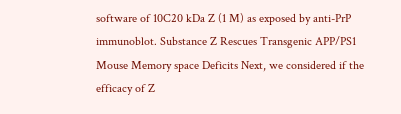software of 10C20 kDa Z (1 M) as exposed by anti-PrP immunoblot. Substance Z Rescues Transgenic APP/PS1 Mouse Memory space Deficits Next, we considered if the efficacy of Z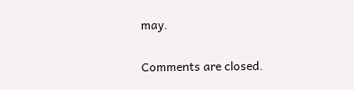may.

Comments are closed.